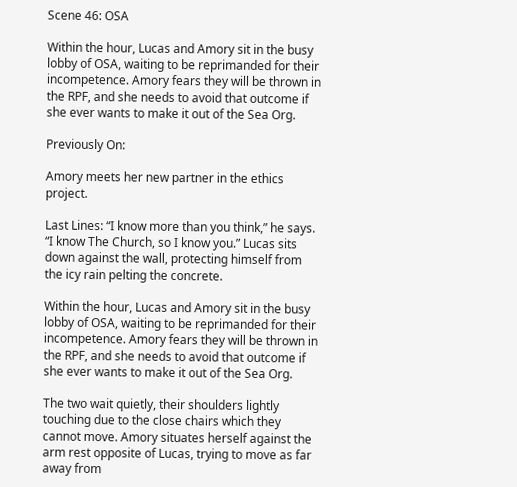Scene 46: OSA

Within the hour, Lucas and Amory sit in the busy lobby of OSA, waiting to be reprimanded for their incompetence. Amory fears they will be thrown in the RPF, and she needs to avoid that outcome if she ever wants to make it out of the Sea Org.

Previously On:

Amory meets her new partner in the ethics project.

Last Lines: “I know more than you think,” he says. “I know The Church, so I know you.” Lucas sits down against the wall, protecting himself from the icy rain pelting the concrete.

Within the hour, Lucas and Amory sit in the busy lobby of OSA, waiting to be reprimanded for their incompetence. Amory fears they will be thrown in the RPF, and she needs to avoid that outcome if she ever wants to make it out of the Sea Org.

The two wait quietly, their shoulders lightly touching due to the close chairs which they cannot move. Amory situates herself against the arm rest opposite of Lucas, trying to move as far away from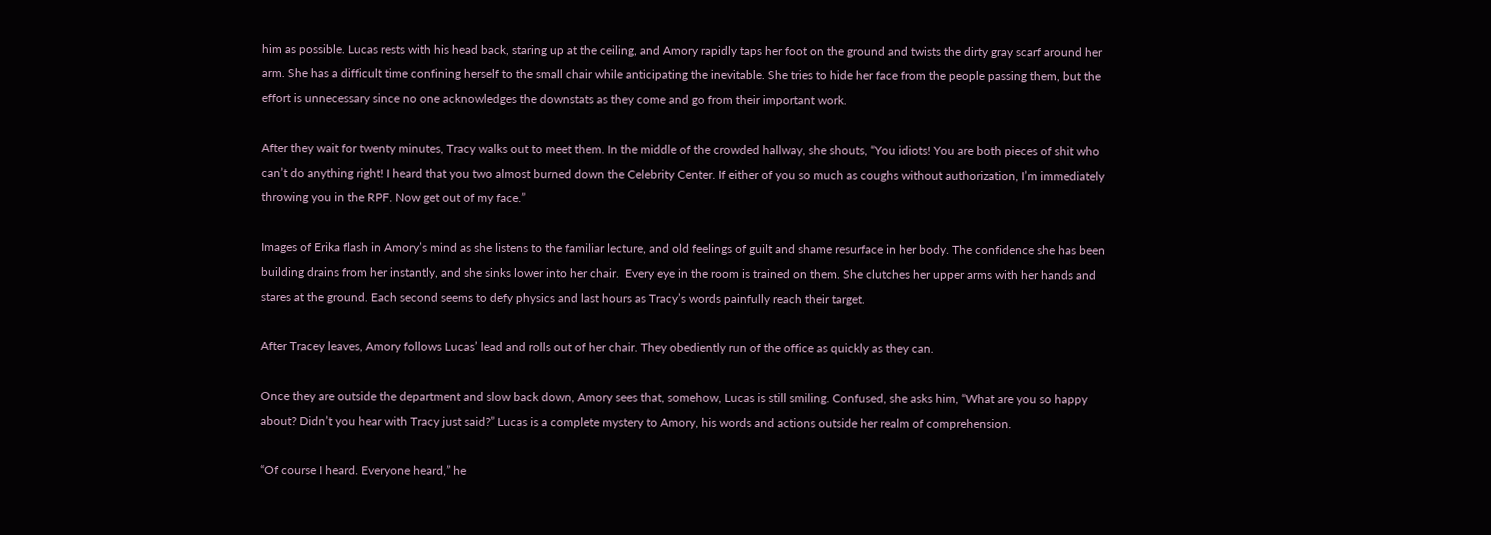him as possible. Lucas rests with his head back, staring up at the ceiling, and Amory rapidly taps her foot on the ground and twists the dirty gray scarf around her arm. She has a difficult time confining herself to the small chair while anticipating the inevitable. She tries to hide her face from the people passing them, but the effort is unnecessary since no one acknowledges the downstats as they come and go from their important work.

After they wait for twenty minutes, Tracy walks out to meet them. In the middle of the crowded hallway, she shouts, “You idiots! You are both pieces of shit who can’t do anything right! I heard that you two almost burned down the Celebrity Center. If either of you so much as coughs without authorization, I’m immediately throwing you in the RPF. Now get out of my face.”

Images of Erika flash in Amory’s mind as she listens to the familiar lecture, and old feelings of guilt and shame resurface in her body. The confidence she has been building drains from her instantly, and she sinks lower into her chair.  Every eye in the room is trained on them. She clutches her upper arms with her hands and stares at the ground. Each second seems to defy physics and last hours as Tracy’s words painfully reach their target.

After Tracey leaves, Amory follows Lucas’ lead and rolls out of her chair. They obediently run of the office as quickly as they can.

Once they are outside the department and slow back down, Amory sees that, somehow, Lucas is still smiling. Confused, she asks him, “What are you so happy about? Didn’t you hear with Tracy just said?” Lucas is a complete mystery to Amory, his words and actions outside her realm of comprehension.

“Of course I heard. Everyone heard,” he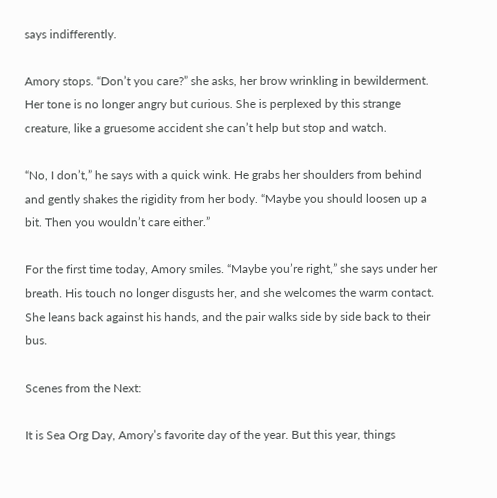says indifferently.

Amory stops. “Don’t you care?” she asks, her brow wrinkling in bewilderment. Her tone is no longer angry but curious. She is perplexed by this strange creature, like a gruesome accident she can’t help but stop and watch.

“No, I don’t,” he says with a quick wink. He grabs her shoulders from behind and gently shakes the rigidity from her body. “Maybe you should loosen up a bit. Then you wouldn’t care either.”

For the first time today, Amory smiles. “Maybe you’re right,” she says under her breath. His touch no longer disgusts her, and she welcomes the warm contact. She leans back against his hands, and the pair walks side by side back to their bus.

Scenes from the Next:

It is Sea Org Day, Amory’s favorite day of the year. But this year, things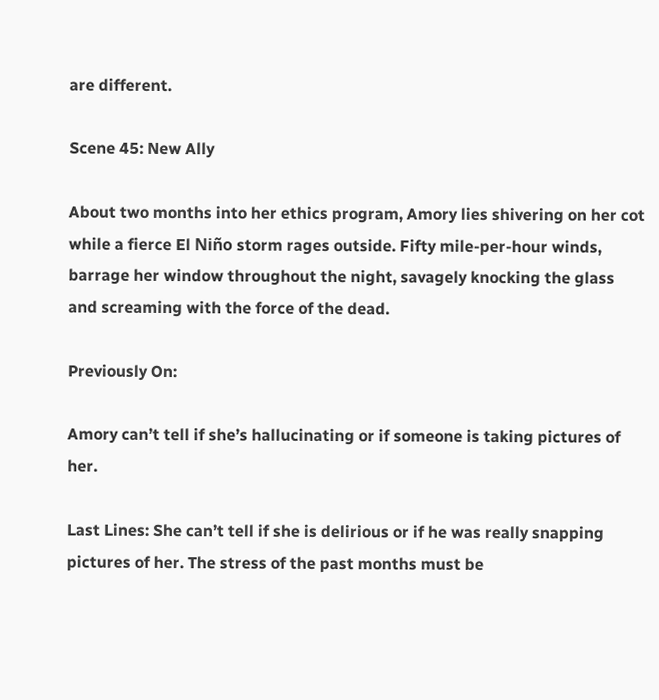are different.

Scene 45: New Ally

About two months into her ethics program, Amory lies shivering on her cot while a fierce El Niño storm rages outside. Fifty mile-per-hour winds, barrage her window throughout the night, savagely knocking the glass and screaming with the force of the dead.

Previously On:

Amory can’t tell if she’s hallucinating or if someone is taking pictures of her.

Last Lines: She can’t tell if she is delirious or if he was really snapping pictures of her. The stress of the past months must be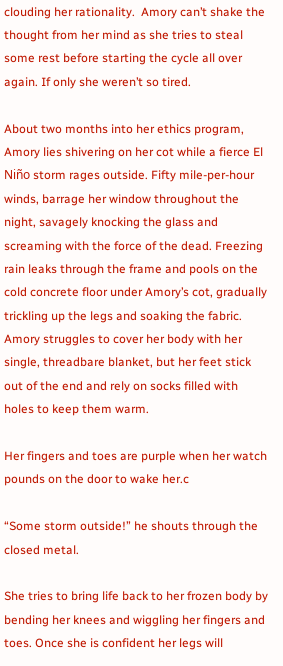clouding her rationality.  Amory can’t shake the thought from her mind as she tries to steal some rest before starting the cycle all over again. If only she weren’t so tired.

About two months into her ethics program, Amory lies shivering on her cot while a fierce El Niño storm rages outside. Fifty mile-per-hour winds, barrage her window throughout the night, savagely knocking the glass and screaming with the force of the dead. Freezing rain leaks through the frame and pools on the cold concrete floor under Amory’s cot, gradually trickling up the legs and soaking the fabric. Amory struggles to cover her body with her single, threadbare blanket, but her feet stick out of the end and rely on socks filled with holes to keep them warm.

Her fingers and toes are purple when her watch pounds on the door to wake her.c

“Some storm outside!” he shouts through the closed metal.

She tries to bring life back to her frozen body by bending her knees and wiggling her fingers and toes. Once she is confident her legs will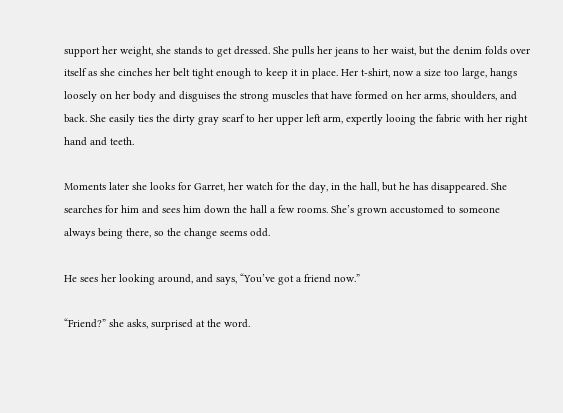support her weight, she stands to get dressed. She pulls her jeans to her waist, but the denim folds over itself as she cinches her belt tight enough to keep it in place. Her t-shirt, now a size too large, hangs loosely on her body and disguises the strong muscles that have formed on her arms, shoulders, and back. She easily ties the dirty gray scarf to her upper left arm, expertly looing the fabric with her right hand and teeth.

Moments later she looks for Garret, her watch for the day, in the hall, but he has disappeared. She searches for him and sees him down the hall a few rooms. She’s grown accustomed to someone always being there, so the change seems odd.

He sees her looking around, and says, “You’ve got a friend now.”

“Friend?” she asks, surprised at the word.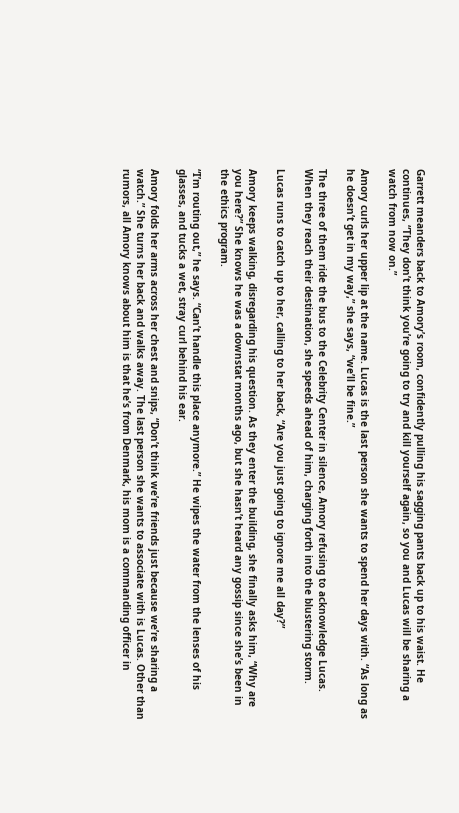Garrett meanders back to Amory’s room, confidently pulling his sagging pants back up to his waist. He continues, “They don’t think you’re going to try and kill yourself again, so you and Lucas will be sharing a watch from now on.”

Amory curls her upper lip at the name. Lucas is the last person she wants to spend her days with. “As long as he doesn’t get in my way,” she says, “we’ll be fine.”

The three of them ride the bus to the Celebrity Center in silence, Amory refusing to acknowledge Lucas. When they reach their destination, she speeds ahead of him, charging forth into the blustering storm.

Lucas runs to catch up to her, calling to her back, “Are you just going to ignore me all day?”

Amory keeps walking, disregarding his question. As they enter the building, she finally asks him, “Why are you here?” She knows he was a downstat months ago, but she hasn’t heard any gossip since she’s been in the ethics program.

“I’m routing out,” he says. “Can’t handle this place anymore.” He wipes the water from the lenses of his glasses, and tucks a wet, stray curl behind his ear.

Amory folds her arms across her chest and snips, “Don’t think we’re friends just because we’re sharing a watch.” She turns her back and walks away. The last person she wants to associate with is Lucas. Other than rumors, all Amory knows about him is that he’s from Denmark, his mom is a commanding officer in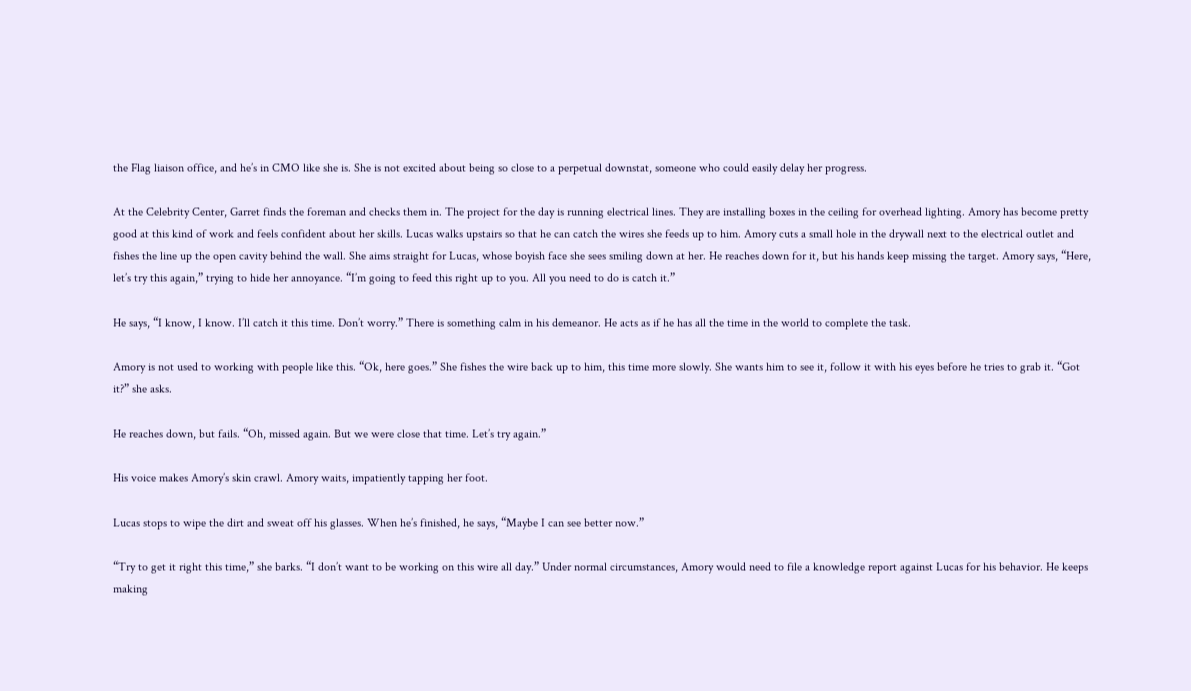the Flag liaison office, and he’s in CMO like she is. She is not excited about being so close to a perpetual downstat, someone who could easily delay her progress.

At the Celebrity Center, Garret finds the foreman and checks them in. The project for the day is running electrical lines. They are installing boxes in the ceiling for overhead lighting. Amory has become pretty good at this kind of work and feels confident about her skills. Lucas walks upstairs so that he can catch the wires she feeds up to him. Amory cuts a small hole in the drywall next to the electrical outlet and fishes the line up the open cavity behind the wall. She aims straight for Lucas, whose boyish face she sees smiling down at her. He reaches down for it, but his hands keep missing the target. Amory says, “Here, let’s try this again,” trying to hide her annoyance. “I’m going to feed this right up to you. All you need to do is catch it.”

He says, “I know, I know. I’ll catch it this time. Don’t worry.” There is something calm in his demeanor. He acts as if he has all the time in the world to complete the task.

Amory is not used to working with people like this. “Ok, here goes.” She fishes the wire back up to him, this time more slowly. She wants him to see it, follow it with his eyes before he tries to grab it. “Got it?” she asks.

He reaches down, but fails. “Oh, missed again. But we were close that time. Let’s try again.”

His voice makes Amory’s skin crawl. Amory waits, impatiently tapping her foot.

Lucas stops to wipe the dirt and sweat off his glasses. When he’s finished, he says, “Maybe I can see better now.”

“Try to get it right this time,” she barks. “I don’t want to be working on this wire all day.” Under normal circumstances, Amory would need to file a knowledge report against Lucas for his behavior. He keeps making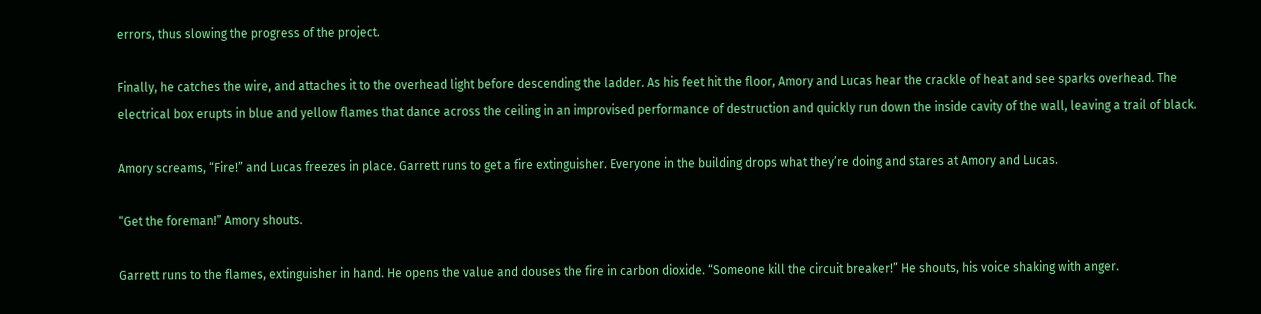errors, thus slowing the progress of the project.

Finally, he catches the wire, and attaches it to the overhead light before descending the ladder. As his feet hit the floor, Amory and Lucas hear the crackle of heat and see sparks overhead. The electrical box erupts in blue and yellow flames that dance across the ceiling in an improvised performance of destruction and quickly run down the inside cavity of the wall, leaving a trail of black.

Amory screams, “Fire!” and Lucas freezes in place. Garrett runs to get a fire extinguisher. Everyone in the building drops what they’re doing and stares at Amory and Lucas.

“Get the foreman!” Amory shouts.

Garrett runs to the flames, extinguisher in hand. He opens the value and douses the fire in carbon dioxide. “Someone kill the circuit breaker!” He shouts, his voice shaking with anger.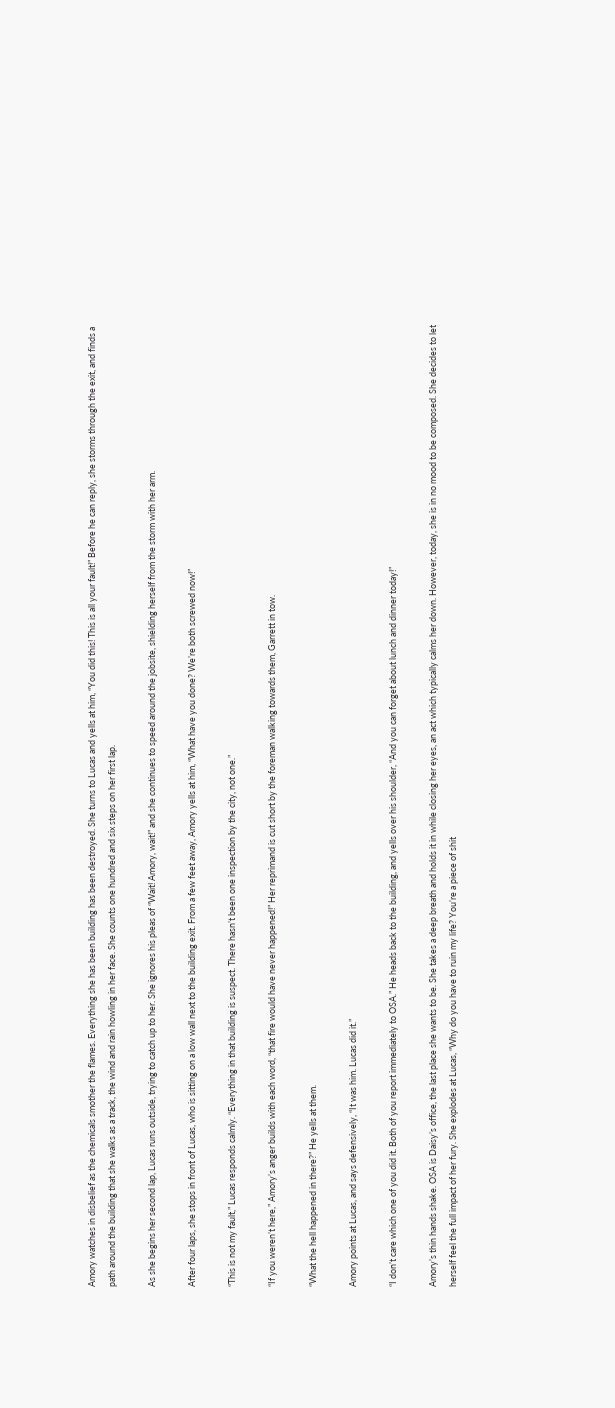Amory watches in disbelief as the chemicals smother the flames. Everything she has been building has been destroyed. She turns to Lucas and yells at him, “You did this! This is all your fault!” Before he can reply, she storms through the exit, and finds a path around the building that she walks as a track, the wind and rain howling in her face. She counts one hundred and six steps on her first lap.

As she begins her second lap, Lucas runs outside, trying to catch up to her. She ignores his pleas of “Wait! Amory, wait!” and she continues to speed around the jobsite, shielding herself from the storm with her arm.

After four laps, she stops in front of Lucas, who is sitting on a low wall next to the building exit. From a few feet away, Amory yells at him, “What have you done? We’re both screwed now!”

“This is not my fault,” Lucas responds calmly. “Everything in that building is suspect. There hasn’t been one inspection by the city, not one.”

“If you weren’t here,” Amory’s anger builds with each word, “that fire would have never happened!” Her reprimand is cut short by the foreman walking towards them, Garrett in tow.

“What the hell happened in there?” He yells at them.

Amory points at Lucas, and says defensively, “It was him. Lucas did it.”

“I don’t care which one of you did it. Both of you report immediately to OSA.” He heads back to the building, and yells over his shoulder, “And you can forget about lunch and dinner today!”

Amory’s thin hands shake. OSA is Daisy’s office, the last place she wants to be. She takes a deep breath and holds it in while closing her eyes, an act which typically calms her down. However, today, she is in no mood to be composed. She decides to let herself feel the full impact of her fury. She explodes at Lucas, “Why do you have to ruin my life? You’re a piece of shit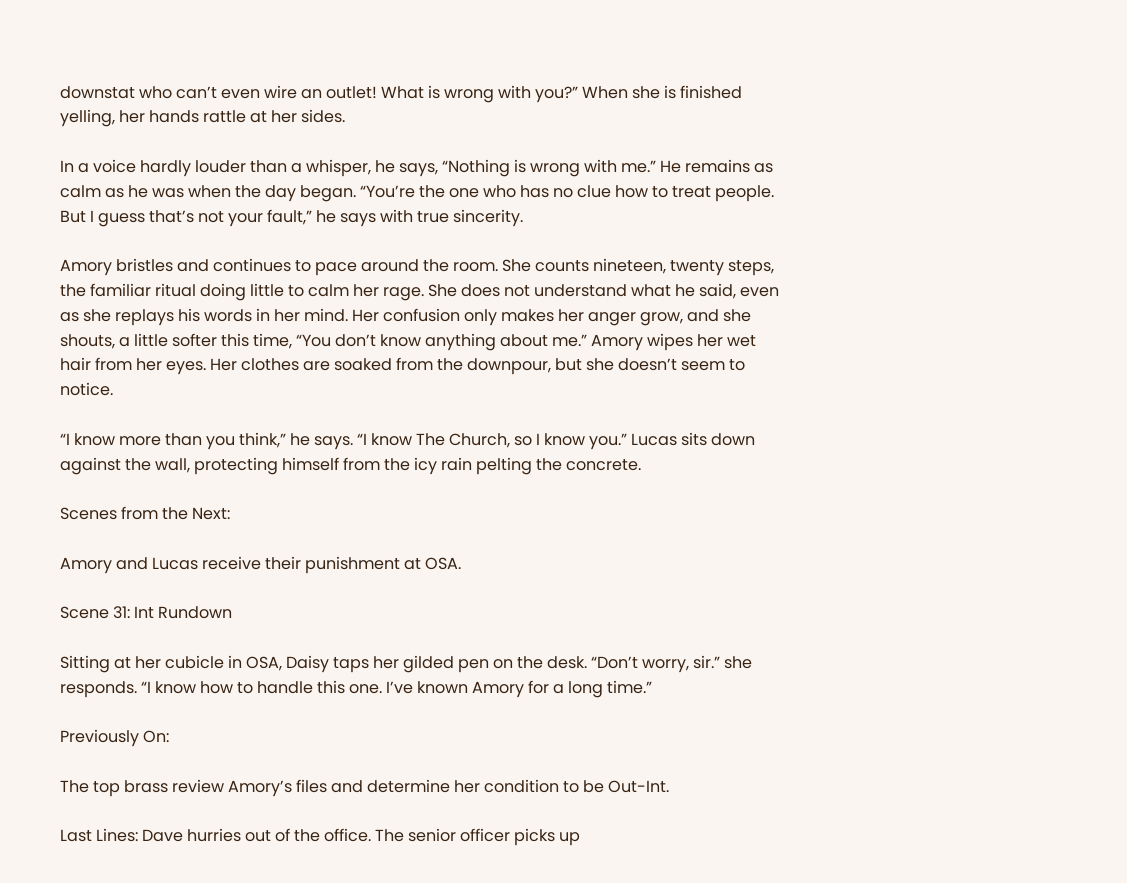downstat who can’t even wire an outlet! What is wrong with you?” When she is finished yelling, her hands rattle at her sides.

In a voice hardly louder than a whisper, he says, “Nothing is wrong with me.” He remains as calm as he was when the day began. “You’re the one who has no clue how to treat people. But I guess that’s not your fault,” he says with true sincerity.

Amory bristles and continues to pace around the room. She counts nineteen, twenty steps, the familiar ritual doing little to calm her rage. She does not understand what he said, even as she replays his words in her mind. Her confusion only makes her anger grow, and she shouts, a little softer this time, “You don’t know anything about me.” Amory wipes her wet hair from her eyes. Her clothes are soaked from the downpour, but she doesn’t seem to notice.

“I know more than you think,” he says. “I know The Church, so I know you.” Lucas sits down against the wall, protecting himself from the icy rain pelting the concrete.

Scenes from the Next:

Amory and Lucas receive their punishment at OSA.

Scene 31: Int Rundown

Sitting at her cubicle in OSA, Daisy taps her gilded pen on the desk. “Don’t worry, sir.” she responds. “I know how to handle this one. I’ve known Amory for a long time.”

Previously On:

The top brass review Amory’s files and determine her condition to be Out-Int.

Last Lines: Dave hurries out of the office. The senior officer picks up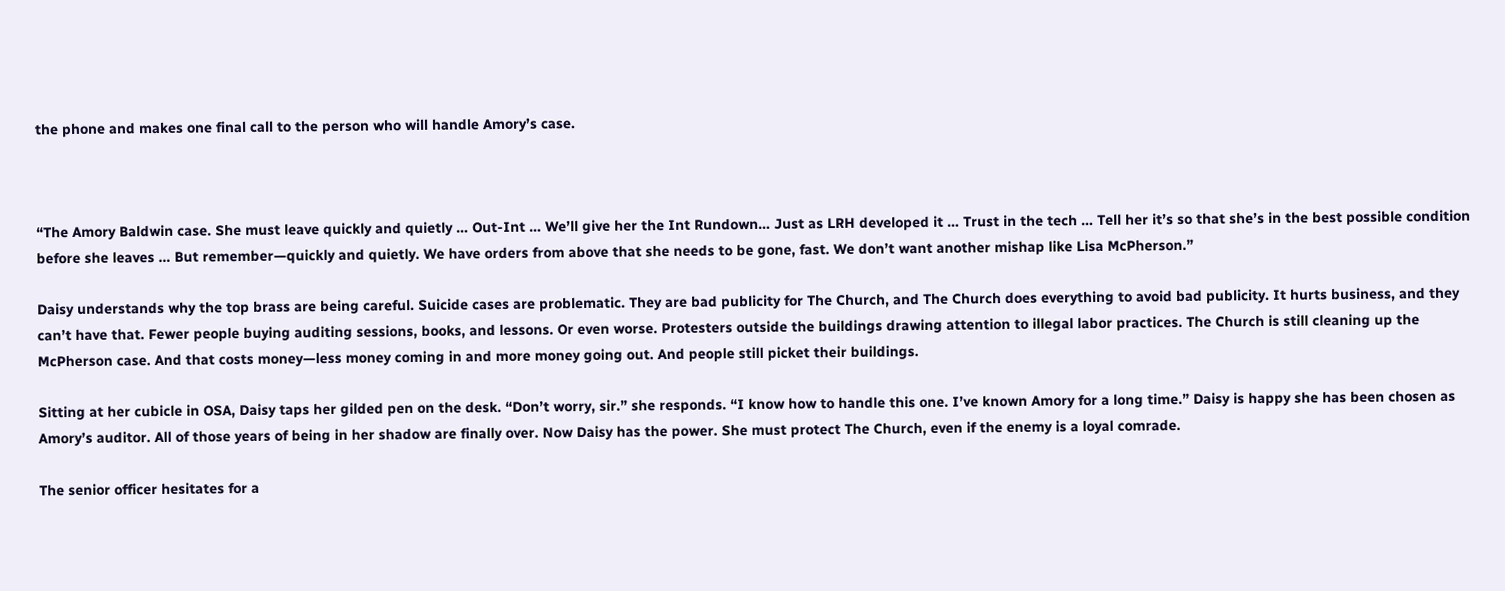the phone and makes one final call to the person who will handle Amory’s case.



“The Amory Baldwin case. She must leave quickly and quietly … Out-Int … We’ll give her the Int Rundown… Just as LRH developed it … Trust in the tech … Tell her it’s so that she’s in the best possible condition before she leaves … But remember—quickly and quietly. We have orders from above that she needs to be gone, fast. We don’t want another mishap like Lisa McPherson.”

Daisy understands why the top brass are being careful. Suicide cases are problematic. They are bad publicity for The Church, and The Church does everything to avoid bad publicity. It hurts business, and they can’t have that. Fewer people buying auditing sessions, books, and lessons. Or even worse. Protesters outside the buildings drawing attention to illegal labor practices. The Church is still cleaning up the McPherson case. And that costs money—less money coming in and more money going out. And people still picket their buildings.

Sitting at her cubicle in OSA, Daisy taps her gilded pen on the desk. “Don’t worry, sir.” she responds. “I know how to handle this one. I’ve known Amory for a long time.” Daisy is happy she has been chosen as Amory’s auditor. All of those years of being in her shadow are finally over. Now Daisy has the power. She must protect The Church, even if the enemy is a loyal comrade.

The senior officer hesitates for a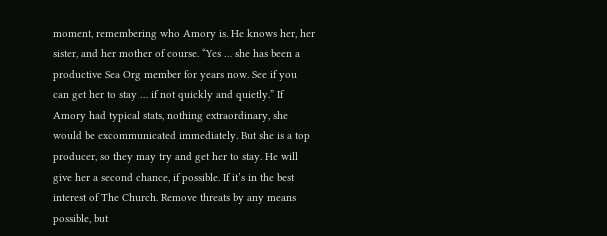moment, remembering who Amory is. He knows her, her sister, and her mother of course. “Yes … she has been a productive Sea Org member for years now. See if you can get her to stay … if not quickly and quietly.” If Amory had typical stats, nothing extraordinary, she would be excommunicated immediately. But she is a top producer, so they may try and get her to stay. He will give her a second chance, if possible. If it’s in the best interest of The Church. Remove threats by any means possible, but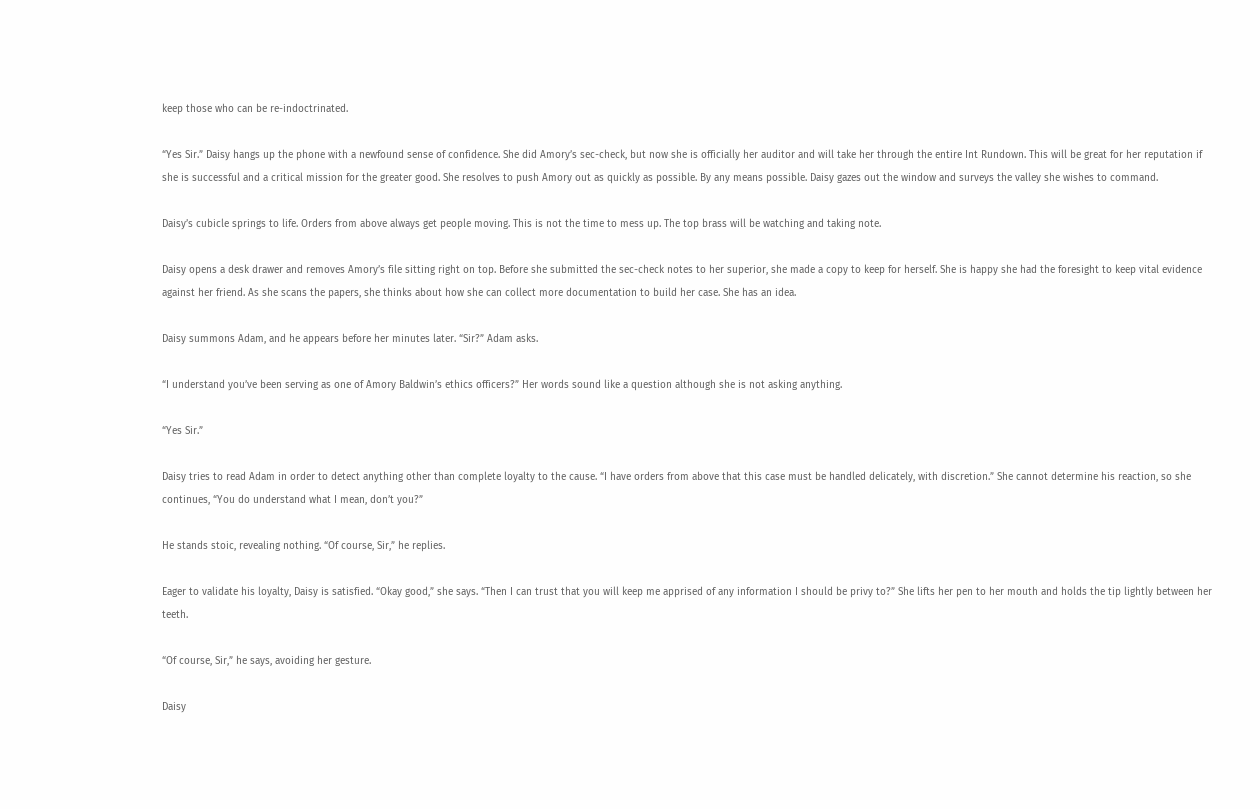keep those who can be re-indoctrinated.

“Yes Sir.” Daisy hangs up the phone with a newfound sense of confidence. She did Amory’s sec-check, but now she is officially her auditor and will take her through the entire Int Rundown. This will be great for her reputation if she is successful and a critical mission for the greater good. She resolves to push Amory out as quickly as possible. By any means possible. Daisy gazes out the window and surveys the valley she wishes to command.

Daisy’s cubicle springs to life. Orders from above always get people moving. This is not the time to mess up. The top brass will be watching and taking note.

Daisy opens a desk drawer and removes Amory’s file sitting right on top. Before she submitted the sec-check notes to her superior, she made a copy to keep for herself. She is happy she had the foresight to keep vital evidence against her friend. As she scans the papers, she thinks about how she can collect more documentation to build her case. She has an idea.

Daisy summons Adam, and he appears before her minutes later. “Sir?” Adam asks.

“I understand you’ve been serving as one of Amory Baldwin’s ethics officers?” Her words sound like a question although she is not asking anything.

“Yes Sir.”

Daisy tries to read Adam in order to detect anything other than complete loyalty to the cause. “I have orders from above that this case must be handled delicately, with discretion.” She cannot determine his reaction, so she continues, “You do understand what I mean, don’t you?”

He stands stoic, revealing nothing. “Of course, Sir,” he replies.

Eager to validate his loyalty, Daisy is satisfied. “Okay good,” she says. “Then I can trust that you will keep me apprised of any information I should be privy to?” She lifts her pen to her mouth and holds the tip lightly between her teeth.

“Of course, Sir,” he says, avoiding her gesture.

Daisy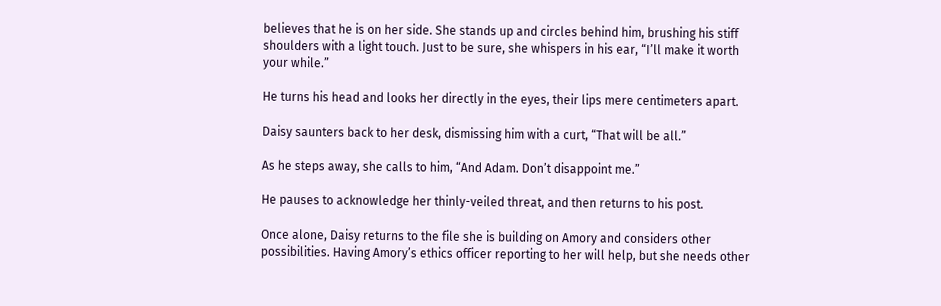believes that he is on her side. She stands up and circles behind him, brushing his stiff shoulders with a light touch. Just to be sure, she whispers in his ear, “I’ll make it worth your while.”

He turns his head and looks her directly in the eyes, their lips mere centimeters apart.

Daisy saunters back to her desk, dismissing him with a curt, “That will be all.”

As he steps away, she calls to him, “And Adam. Don’t disappoint me.”

He pauses to acknowledge her thinly-veiled threat, and then returns to his post.

Once alone, Daisy returns to the file she is building on Amory and considers other possibilities. Having Amory’s ethics officer reporting to her will help, but she needs other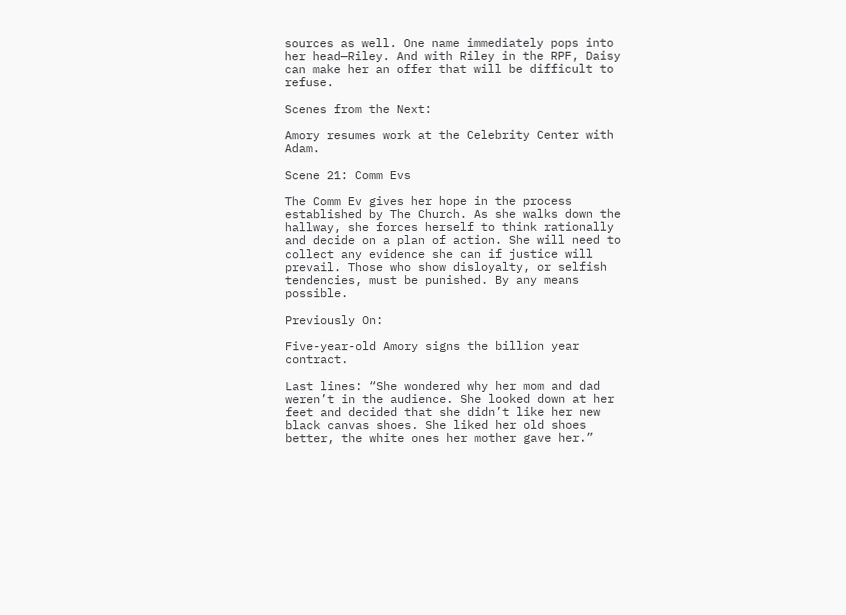sources as well. One name immediately pops into her head—Riley. And with Riley in the RPF, Daisy can make her an offer that will be difficult to refuse.

Scenes from the Next:

Amory resumes work at the Celebrity Center with Adam.

Scene 21: Comm Evs

The Comm Ev gives her hope in the process established by The Church. As she walks down the hallway, she forces herself to think rationally and decide on a plan of action. She will need to collect any evidence she can if justice will prevail. Those who show disloyalty, or selfish tendencies, must be punished. By any means possible.

Previously On:

Five-year-old Amory signs the billion year contract.

Last lines: “She wondered why her mom and dad weren’t in the audience. She looked down at her feet and decided that she didn’t like her new black canvas shoes. She liked her old shoes better, the white ones her mother gave her.”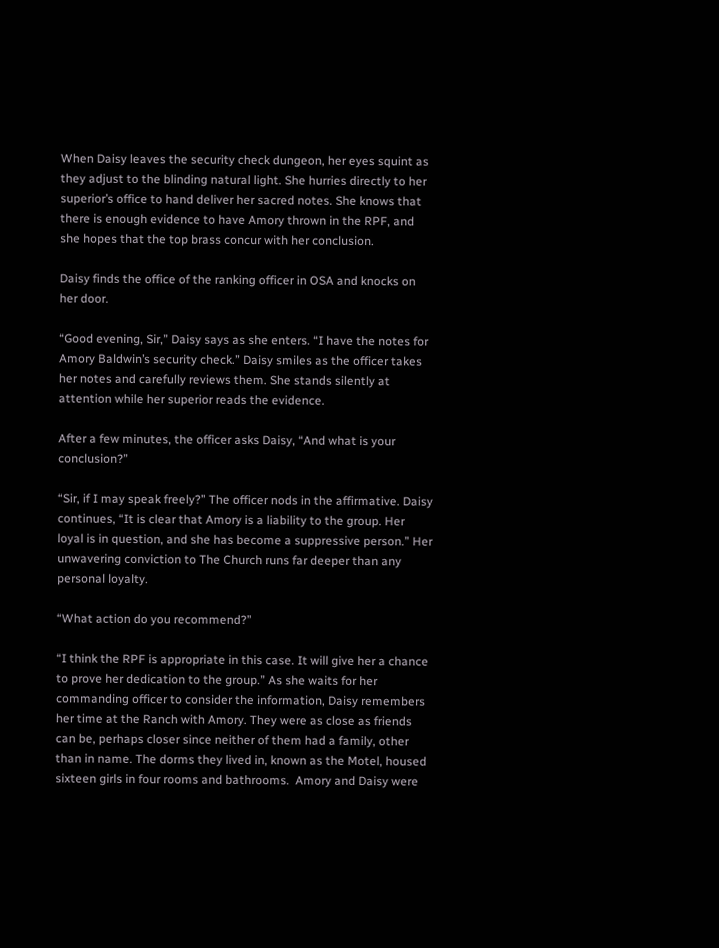When Daisy leaves the security check dungeon, her eyes squint as they adjust to the blinding natural light. She hurries directly to her superior’s office to hand deliver her sacred notes. She knows that there is enough evidence to have Amory thrown in the RPF, and she hopes that the top brass concur with her conclusion.

Daisy finds the office of the ranking officer in OSA and knocks on her door.

“Good evening, Sir,” Daisy says as she enters. “I have the notes for Amory Baldwin’s security check.” Daisy smiles as the officer takes her notes and carefully reviews them. She stands silently at attention while her superior reads the evidence.

After a few minutes, the officer asks Daisy, “And what is your conclusion?”

“Sir, if I may speak freely?” The officer nods in the affirmative. Daisy continues, “It is clear that Amory is a liability to the group. Her loyal is in question, and she has become a suppressive person.” Her unwavering conviction to The Church runs far deeper than any personal loyalty.

“What action do you recommend?”

“I think the RPF is appropriate in this case. It will give her a chance to prove her dedication to the group.” As she waits for her commanding officer to consider the information, Daisy remembers her time at the Ranch with Amory. They were as close as friends can be, perhaps closer since neither of them had a family, other than in name. The dorms they lived in, known as the Motel, housed sixteen girls in four rooms and bathrooms.  Amory and Daisy were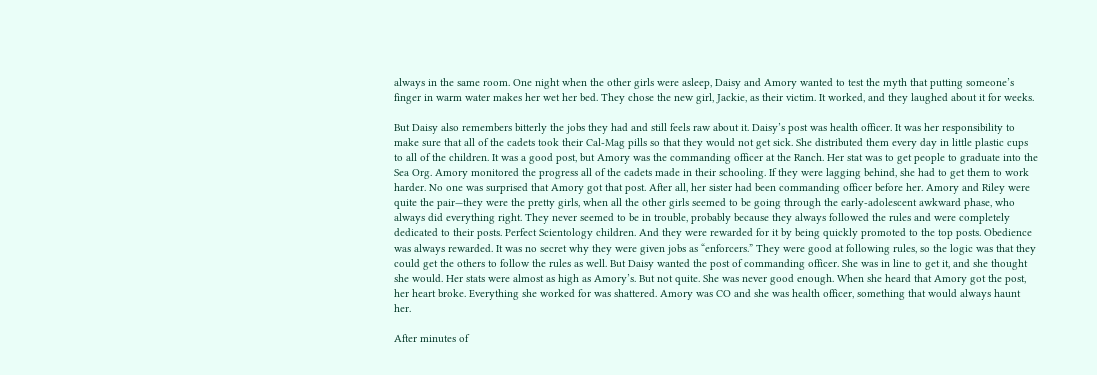always in the same room. One night when the other girls were asleep, Daisy and Amory wanted to test the myth that putting someone’s finger in warm water makes her wet her bed. They chose the new girl, Jackie, as their victim. It worked, and they laughed about it for weeks.

But Daisy also remembers bitterly the jobs they had and still feels raw about it. Daisy’s post was health officer. It was her responsibility to make sure that all of the cadets took their Cal-Mag pills so that they would not get sick. She distributed them every day in little plastic cups to all of the children. It was a good post, but Amory was the commanding officer at the Ranch. Her stat was to get people to graduate into the Sea Org. Amory monitored the progress all of the cadets made in their schooling. If they were lagging behind, she had to get them to work harder. No one was surprised that Amory got that post. After all, her sister had been commanding officer before her. Amory and Riley were quite the pair—they were the pretty girls, when all the other girls seemed to be going through the early-adolescent awkward phase, who always did everything right. They never seemed to be in trouble, probably because they always followed the rules and were completely dedicated to their posts. Perfect Scientology children. And they were rewarded for it by being quickly promoted to the top posts. Obedience was always rewarded. It was no secret why they were given jobs as “enforcers.” They were good at following rules, so the logic was that they could get the others to follow the rules as well. But Daisy wanted the post of commanding officer. She was in line to get it, and she thought she would. Her stats were almost as high as Amory’s. But not quite. She was never good enough. When she heard that Amory got the post, her heart broke. Everything she worked for was shattered. Amory was CO and she was health officer, something that would always haunt her.

After minutes of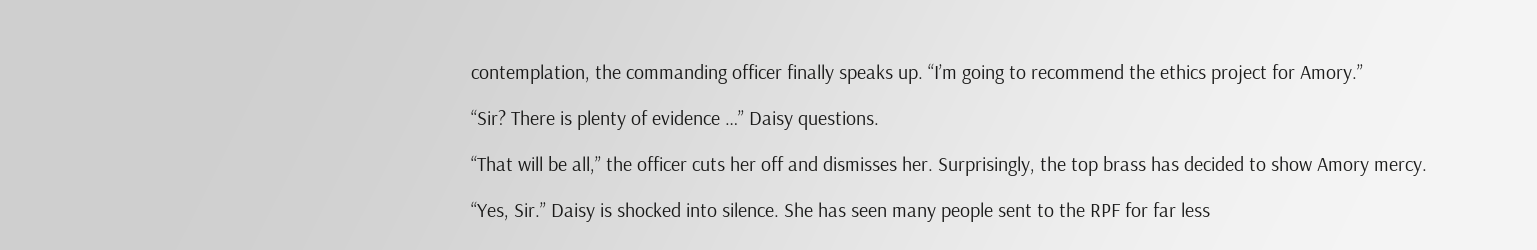contemplation, the commanding officer finally speaks up. “I’m going to recommend the ethics project for Amory.”

“Sir? There is plenty of evidence …” Daisy questions.

“That will be all,” the officer cuts her off and dismisses her. Surprisingly, the top brass has decided to show Amory mercy.

“Yes, Sir.” Daisy is shocked into silence. She has seen many people sent to the RPF for far less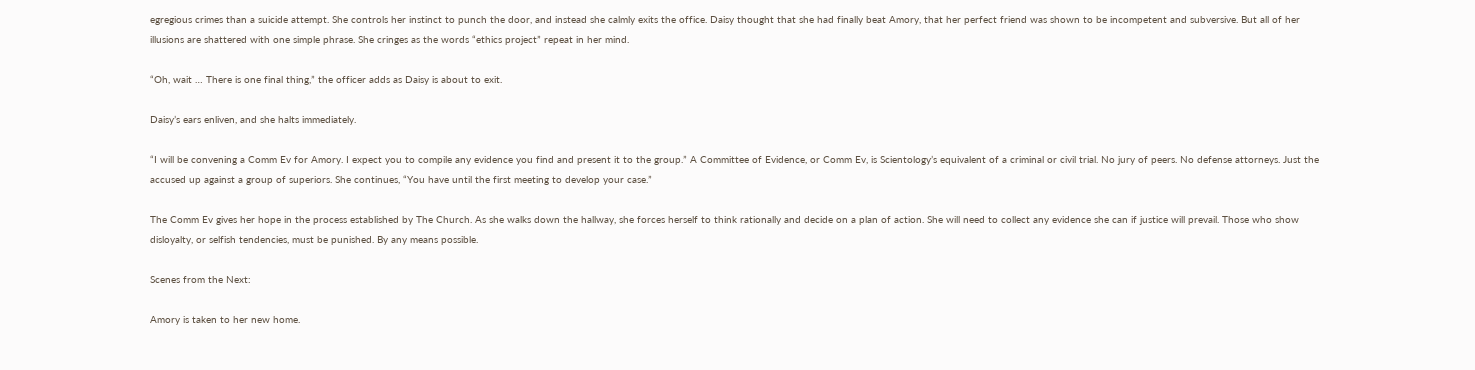egregious crimes than a suicide attempt. She controls her instinct to punch the door, and instead she calmly exits the office. Daisy thought that she had finally beat Amory, that her perfect friend was shown to be incompetent and subversive. But all of her illusions are shattered with one simple phrase. She cringes as the words “ethics project” repeat in her mind.

“Oh, wait … There is one final thing,” the officer adds as Daisy is about to exit.

Daisy’s ears enliven, and she halts immediately.

“I will be convening a Comm Ev for Amory. I expect you to compile any evidence you find and present it to the group.” A Committee of Evidence, or Comm Ev, is Scientology’s equivalent of a criminal or civil trial. No jury of peers. No defense attorneys. Just the accused up against a group of superiors. She continues, “You have until the first meeting to develop your case.”

The Comm Ev gives her hope in the process established by The Church. As she walks down the hallway, she forces herself to think rationally and decide on a plan of action. She will need to collect any evidence she can if justice will prevail. Those who show disloyalty, or selfish tendencies, must be punished. By any means possible.

Scenes from the Next:

Amory is taken to her new home.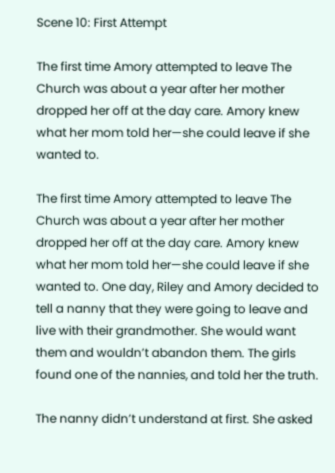Scene 10: First Attempt

The first time Amory attempted to leave The Church was about a year after her mother dropped her off at the day care. Amory knew what her mom told her—she could leave if she wanted to.

The first time Amory attempted to leave The Church was about a year after her mother dropped her off at the day care. Amory knew what her mom told her—she could leave if she wanted to. One day, Riley and Amory decided to tell a nanny that they were going to leave and live with their grandmother. She would want them and wouldn’t abandon them. The girls found one of the nannies, and told her the truth.

The nanny didn’t understand at first. She asked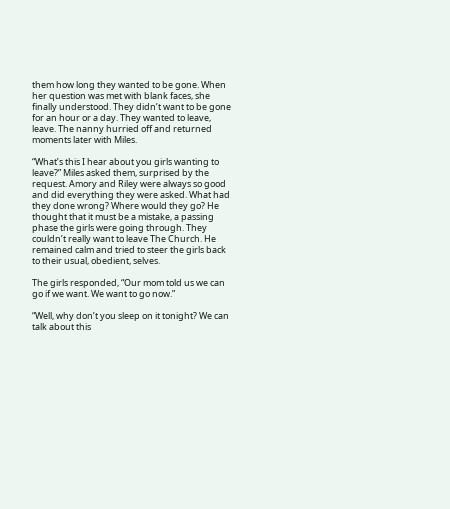them how long they wanted to be gone. When her question was met with blank faces, she finally understood. They didn’t want to be gone for an hour or a day. They wanted to leave, leave. The nanny hurried off and returned moments later with Miles.

“What’s this I hear about you girls wanting to leave?” Miles asked them, surprised by the request. Amory and Riley were always so good and did everything they were asked. What had they done wrong? Where would they go? He thought that it must be a mistake, a passing phase the girls were going through. They couldn’t really want to leave The Church. He remained calm and tried to steer the girls back to their usual, obedient, selves.

The girls responded, “Our mom told us we can go if we want. We want to go now.”

“Well, why don’t you sleep on it tonight? We can talk about this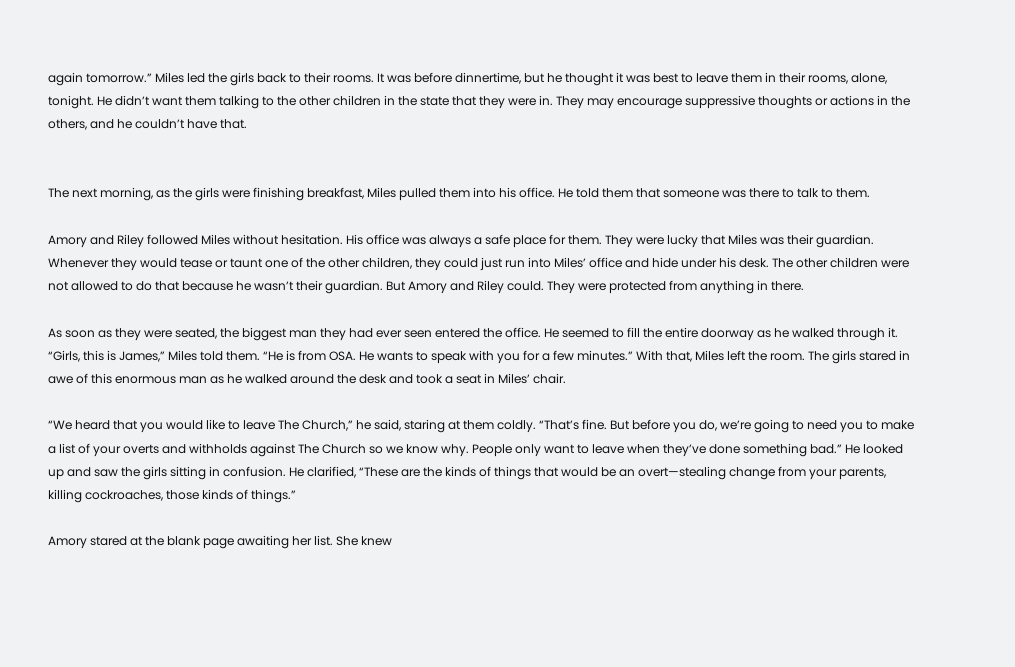again tomorrow.” Miles led the girls back to their rooms. It was before dinnertime, but he thought it was best to leave them in their rooms, alone, tonight. He didn’t want them talking to the other children in the state that they were in. They may encourage suppressive thoughts or actions in the others, and he couldn’t have that.


The next morning, as the girls were finishing breakfast, Miles pulled them into his office. He told them that someone was there to talk to them.

Amory and Riley followed Miles without hesitation. His office was always a safe place for them. They were lucky that Miles was their guardian. Whenever they would tease or taunt one of the other children, they could just run into Miles’ office and hide under his desk. The other children were not allowed to do that because he wasn’t their guardian. But Amory and Riley could. They were protected from anything in there.

As soon as they were seated, the biggest man they had ever seen entered the office. He seemed to fill the entire doorway as he walked through it. “Girls, this is James,” Miles told them. “He is from OSA. He wants to speak with you for a few minutes.” With that, Miles left the room. The girls stared in awe of this enormous man as he walked around the desk and took a seat in Miles’ chair.

“We heard that you would like to leave The Church,” he said, staring at them coldly. “That’s fine. But before you do, we’re going to need you to make a list of your overts and withholds against The Church so we know why. People only want to leave when they’ve done something bad.” He looked up and saw the girls sitting in confusion. He clarified, “These are the kinds of things that would be an overt—stealing change from your parents, killing cockroaches, those kinds of things.”

Amory stared at the blank page awaiting her list. She knew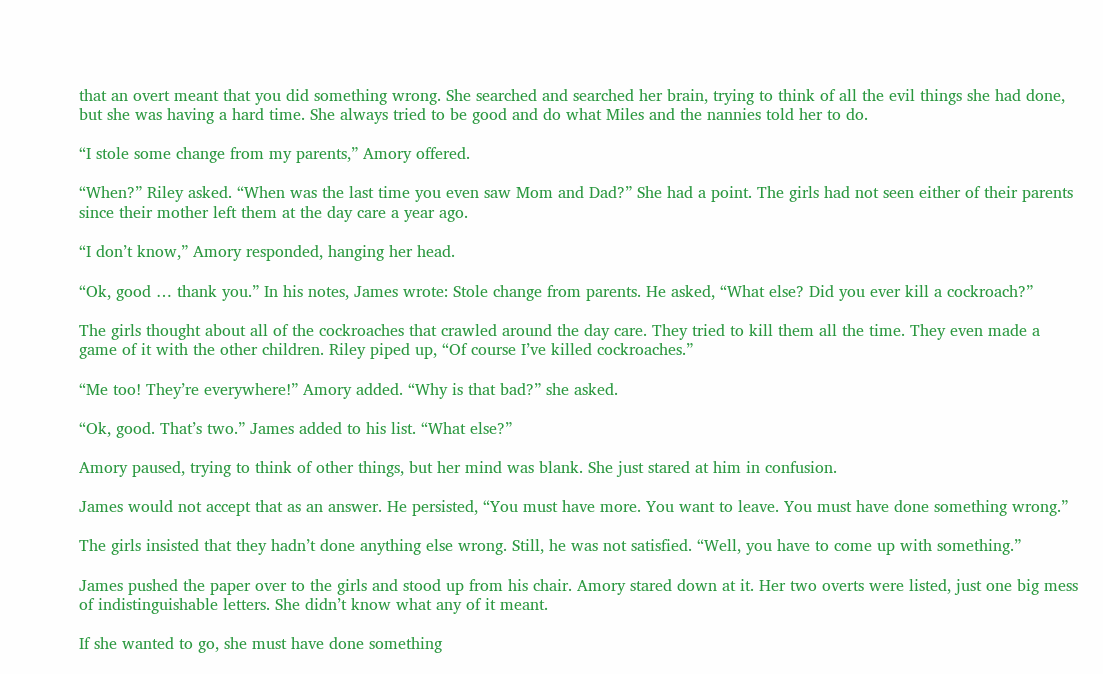that an overt meant that you did something wrong. She searched and searched her brain, trying to think of all the evil things she had done, but she was having a hard time. She always tried to be good and do what Miles and the nannies told her to do.

“I stole some change from my parents,” Amory offered.

“When?” Riley asked. “When was the last time you even saw Mom and Dad?” She had a point. The girls had not seen either of their parents since their mother left them at the day care a year ago.

“I don’t know,” Amory responded, hanging her head.

“Ok, good … thank you.” In his notes, James wrote: Stole change from parents. He asked, “What else? Did you ever kill a cockroach?”

The girls thought about all of the cockroaches that crawled around the day care. They tried to kill them all the time. They even made a game of it with the other children. Riley piped up, “Of course I’ve killed cockroaches.”

“Me too! They’re everywhere!” Amory added. “Why is that bad?” she asked.

“Ok, good. That’s two.” James added to his list. “What else?”

Amory paused, trying to think of other things, but her mind was blank. She just stared at him in confusion.

James would not accept that as an answer. He persisted, “You must have more. You want to leave. You must have done something wrong.”

The girls insisted that they hadn’t done anything else wrong. Still, he was not satisfied. “Well, you have to come up with something.”

James pushed the paper over to the girls and stood up from his chair. Amory stared down at it. Her two overts were listed, just one big mess of indistinguishable letters. She didn’t know what any of it meant.

If she wanted to go, she must have done something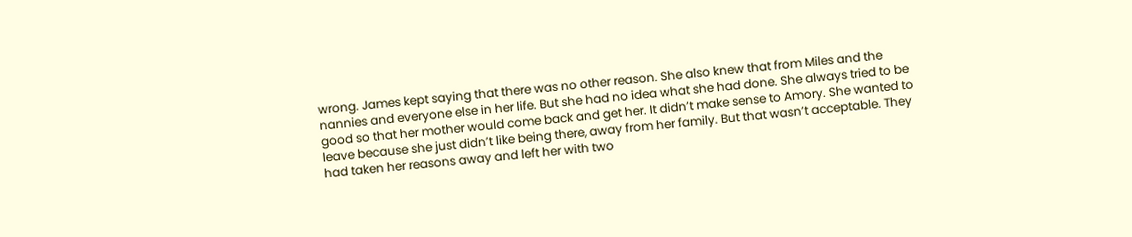wrong. James kept saying that there was no other reason. She also knew that from Miles and the nannies and everyone else in her life. But she had no idea what she had done. She always tried to be good so that her mother would come back and get her. It didn’t make sense to Amory. She wanted to leave because she just didn’t like being there, away from her family. But that wasn’t acceptable. They had taken her reasons away and left her with two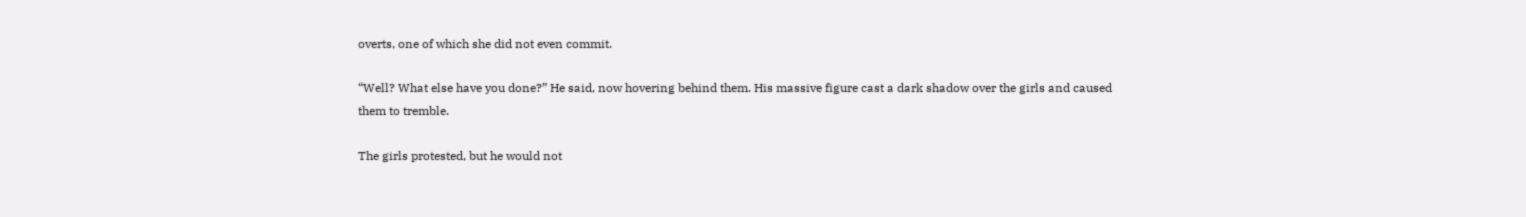overts, one of which she did not even commit.

“Well? What else have you done?” He said, now hovering behind them. His massive figure cast a dark shadow over the girls and caused them to tremble.

The girls protested, but he would not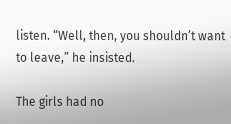listen. “Well, then, you shouldn’t want to leave,” he insisted.

The girls had no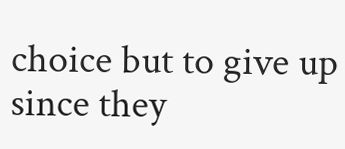choice but to give up since they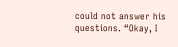could not answer his questions. “Okay, I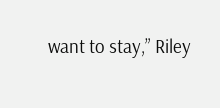want to stay,” Riley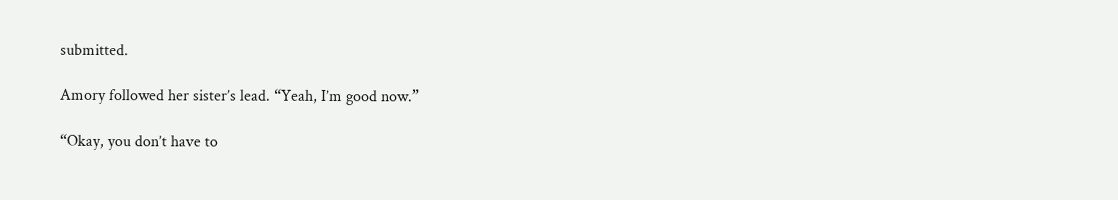submitted.

Amory followed her sister’s lead. “Yeah, I’m good now.”

“Okay, you don’t have to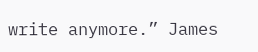write anymore.” James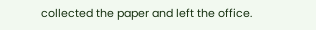collected the paper and left the office.